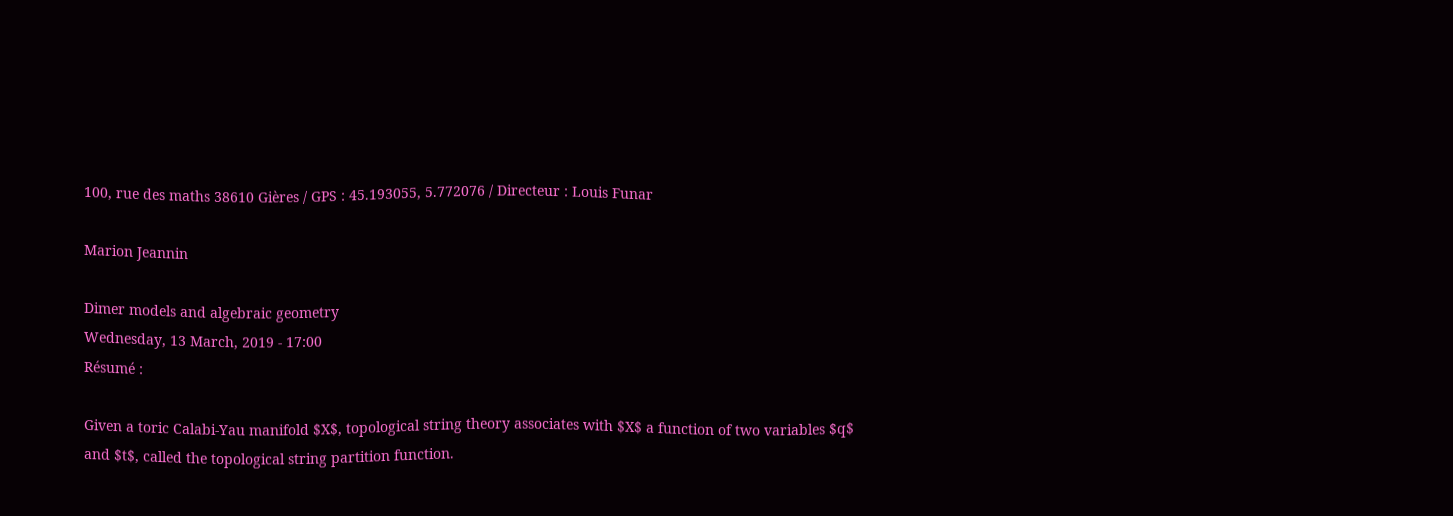100, rue des maths 38610 Gières / GPS : 45.193055, 5.772076 / Directeur : Louis Funar

Marion Jeannin

Dimer models and algebraic geometry
Wednesday, 13 March, 2019 - 17:00
Résumé :

Given a toric Calabi-Yau manifold $X$, topological string theory associates with $X$ a function of two variables $q$ and $t$, called the topological string partition function.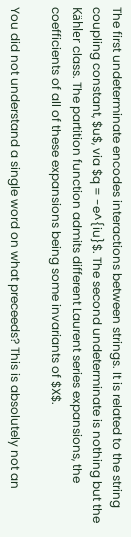The first undeterminate encodes interactions between strings. It is related to the string coupling constant, $u$, via $q = -e^{iu}$. The second undeterminate is nothing but the Kähler class. The partition function admits different Laurent series expansions, the coefficients of all of these expansions being some invariants of $X$.

You did not understand a single word on what preceeds? This is absolutely not an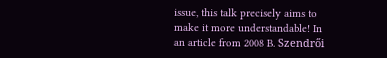issue, this talk precisely aims to make it more understandable! In an article from 2008 B. Szendrői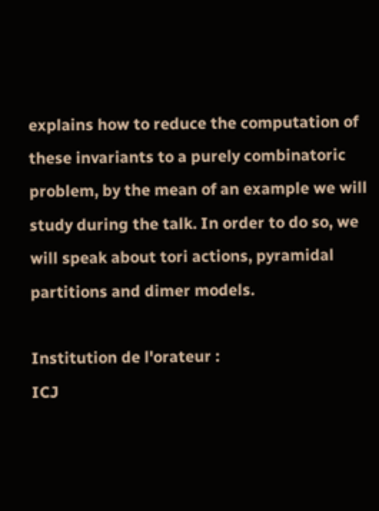explains how to reduce the computation of these invariants to a purely combinatoric problem, by the mean of an example we will study during the talk. In order to do so, we will speak about tori actions, pyramidal partitions and dimer models.

Institution de l'orateur :
ICJ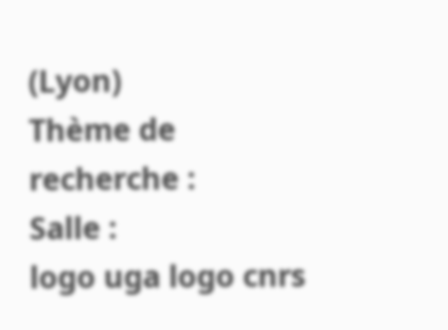(Lyon)
Thème de recherche :
Salle :
logo uga logo cnrs